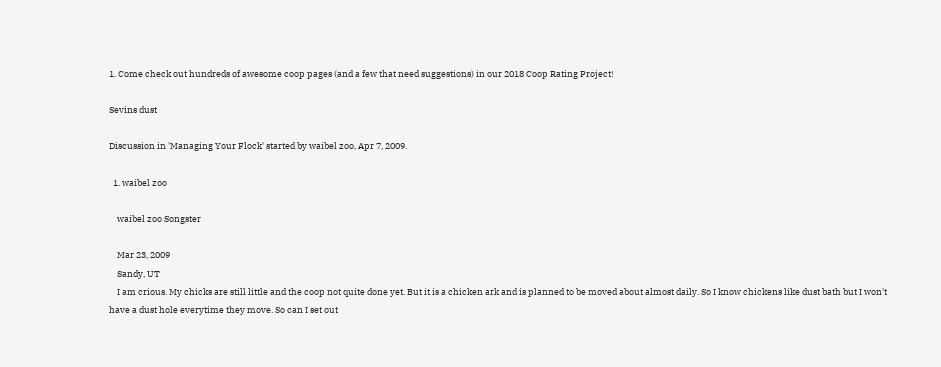1. Come check out hundreds of awesome coop pages (and a few that need suggestions) in our 2018 Coop Rating Project!

Sevins dust

Discussion in 'Managing Your Flock' started by waibel zoo, Apr 7, 2009.

  1. waibel zoo

    waibel zoo Songster

    Mar 23, 2009
    Sandy, UT
    I am crious. My chicks are still little and the coop not quite done yet. But it is a chicken ark and is planned to be moved about almost daily. So I know chickens like dust bath but I won't have a dust hole everytime they move. So can I set out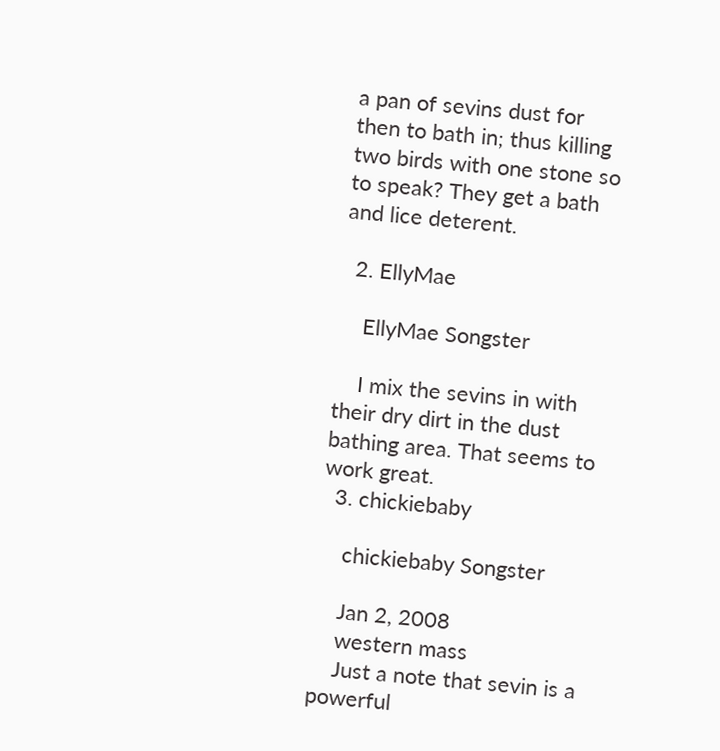a pan of sevins dust for then to bath in; thus killing two birds with one stone so to speak? They get a bath and lice deterent.

  2. EllyMae

    EllyMae Songster

    I mix the sevins in with their dry dirt in the dust bathing area. That seems to work great.
  3. chickiebaby

    chickiebaby Songster

    Jan 2, 2008
    western mass
    Just a note that sevin is a powerful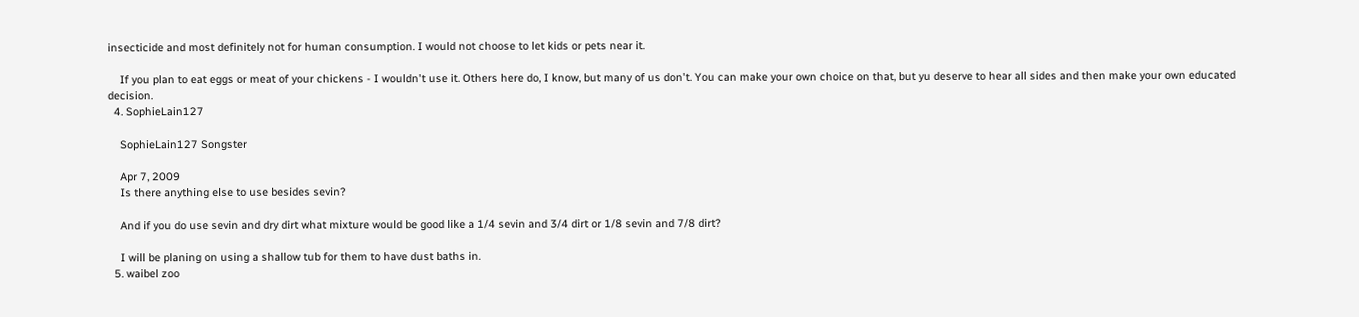insecticide and most definitely not for human consumption. I would not choose to let kids or pets near it.

    If you plan to eat eggs or meat of your chickens - I wouldn't use it. Others here do, I know, but many of us don't. You can make your own choice on that, but yu deserve to hear all sides and then make your own educated decision.
  4. SophieLain127

    SophieLain127 Songster

    Apr 7, 2009
    Is there anything else to use besides sevin?

    And if you do use sevin and dry dirt what mixture would be good like a 1/4 sevin and 3/4 dirt or 1/8 sevin and 7/8 dirt?

    I will be planing on using a shallow tub for them to have dust baths in.
  5. waibel zoo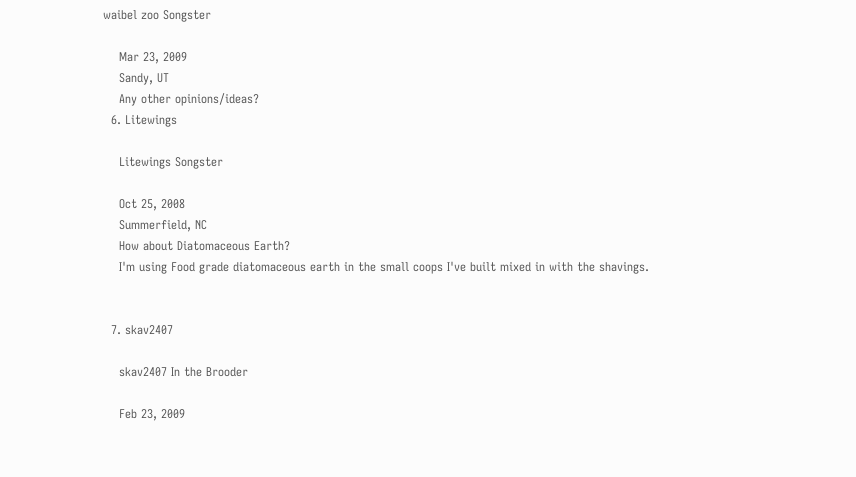waibel zoo Songster

    Mar 23, 2009
    Sandy, UT
    Any other opinions/ideas?
  6. Litewings

    Litewings Songster

    Oct 25, 2008
    Summerfield, NC
    How about Diatomaceous Earth?
    I'm using Food grade diatomaceous earth in the small coops I've built mixed in with the shavings.


  7. skav2407

    skav2407 In the Brooder

    Feb 23, 2009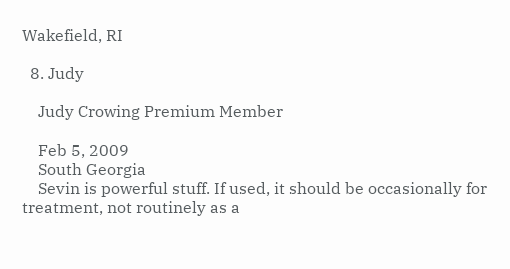Wakefield, RI

  8. Judy

    Judy Crowing Premium Member

    Feb 5, 2009
    South Georgia
    Sevin is powerful stuff. If used, it should be occasionally for treatment, not routinely as a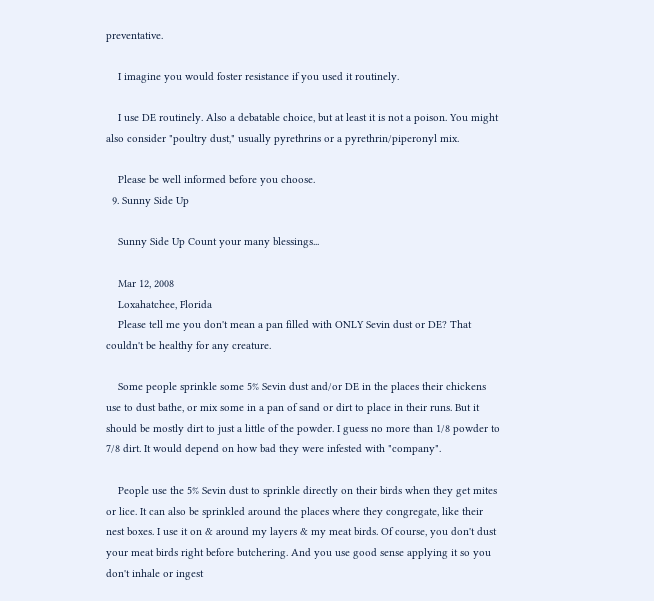preventative.

    I imagine you would foster resistance if you used it routinely.

    I use DE routinely. Also a debatable choice, but at least it is not a poison. You might also consider "poultry dust," usually pyrethrins or a pyrethrin/piperonyl mix.

    Please be well informed before you choose.
  9. Sunny Side Up

    Sunny Side Up Count your many blessings...

    Mar 12, 2008
    Loxahatchee, Florida
    Please tell me you don't mean a pan filled with ONLY Sevin dust or DE? That couldn't be healthy for any creature.

    Some people sprinkle some 5% Sevin dust and/or DE in the places their chickens use to dust bathe, or mix some in a pan of sand or dirt to place in their runs. But it should be mostly dirt to just a little of the powder. I guess no more than 1/8 powder to 7/8 dirt. It would depend on how bad they were infested with "company".

    People use the 5% Sevin dust to sprinkle directly on their birds when they get mites or lice. It can also be sprinkled around the places where they congregate, like their nest boxes. I use it on & around my layers & my meat birds. Of course, you don't dust your meat birds right before butchering. And you use good sense applying it so you don't inhale or ingest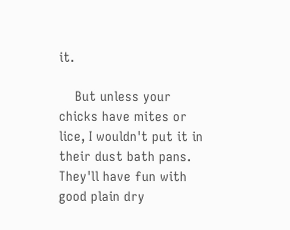it.

    But unless your chicks have mites or lice, I wouldn't put it in their dust bath pans. They'll have fun with good plain dry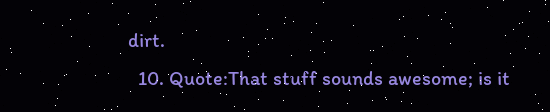dirt.
  10. Quote:That stuff sounds awesome; is it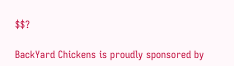$$?

BackYard Chickens is proudly sponsored by